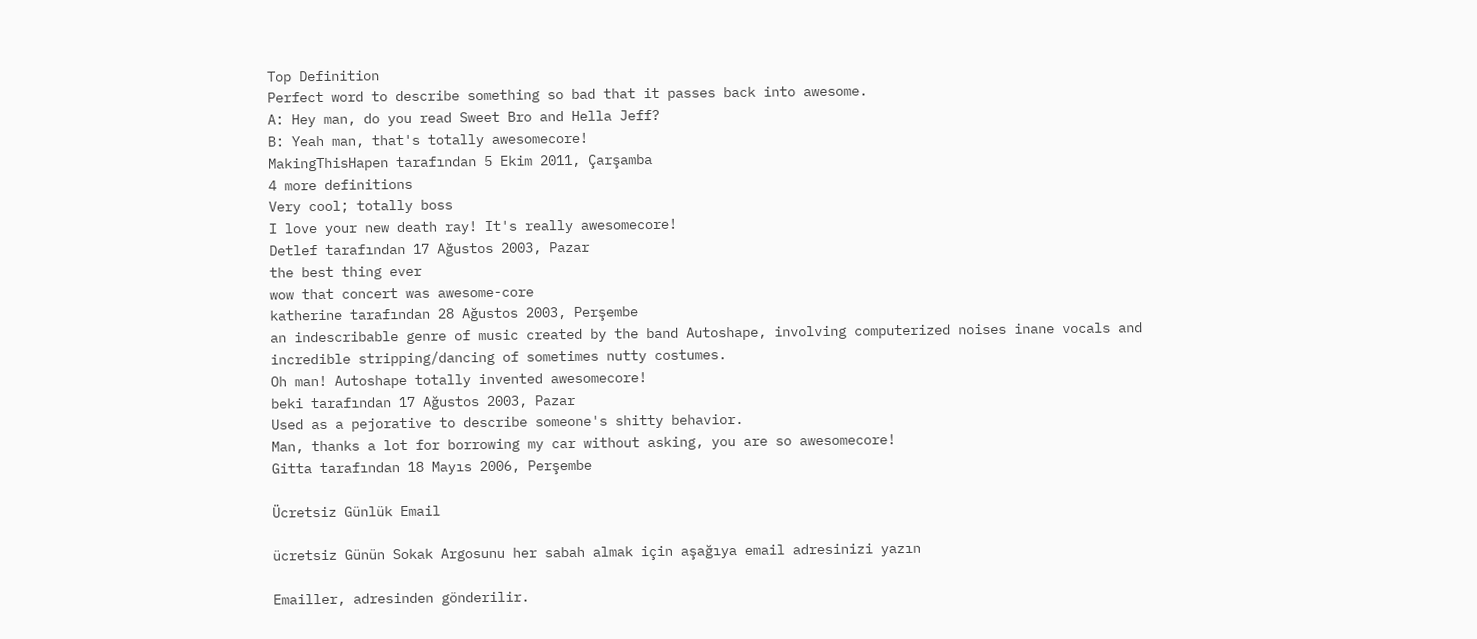Top Definition
Perfect word to describe something so bad that it passes back into awesome.
A: Hey man, do you read Sweet Bro and Hella Jeff?
B: Yeah man, that's totally awesomecore!
MakingThisHapen tarafından 5 Ekim 2011, Çarşamba
4 more definitions
Very cool; totally boss
I love your new death ray! It's really awesomecore!
Detlef tarafından 17 Ağustos 2003, Pazar
the best thing ever
wow that concert was awesome-core
katherine tarafından 28 Ağustos 2003, Perşembe
an indescribable genre of music created by the band Autoshape, involving computerized noises inane vocals and incredible stripping/dancing of sometimes nutty costumes.
Oh man! Autoshape totally invented awesomecore!
beki tarafından 17 Ağustos 2003, Pazar
Used as a pejorative to describe someone's shitty behavior.
Man, thanks a lot for borrowing my car without asking, you are so awesomecore!
Gitta tarafından 18 Mayıs 2006, Perşembe

Ücretsiz Günlük Email

ücretsiz Günün Sokak Argosunu her sabah almak için aşağıya email adresinizi yazın

Emailler, adresinden gönderilir.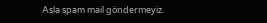Asla spam mail göndermeyiz.